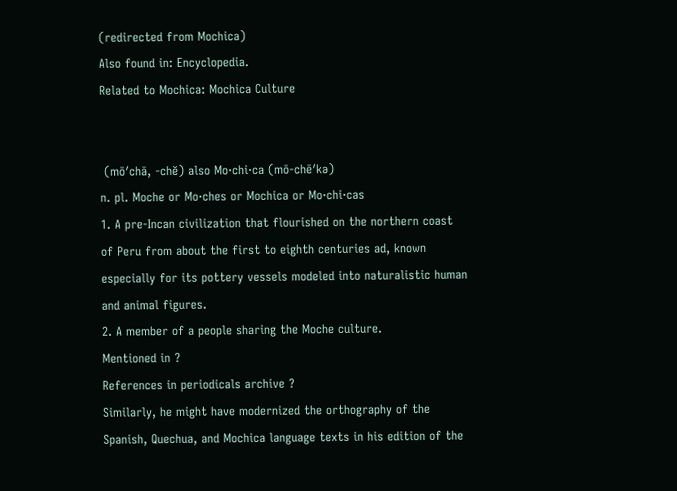(redirected from Mochica)
Also found in: Encyclopedia.
Related to Mochica: Mochica Culture


 (mō′chā, -chĕ) also Mo·chi·ca (mō-chē′kə)
n. pl. Moche or Mo·ches or Mochica or Mo·chi·cas
1. A pre-Incan civilization that flourished on the northern coast of Peru from about the first to eighth centuries ad, known especially for its pottery vessels modeled into naturalistic human and animal figures.
2. A member of a people sharing the Moche culture.
Mentioned in ?
References in periodicals archive ?
Similarly, he might have modernized the orthography of the Spanish, Quechua, and Mochica language texts in his edition of the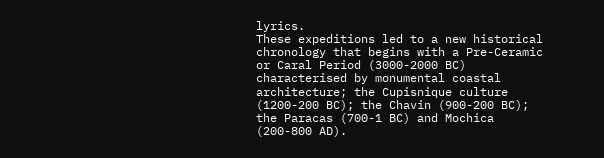lyrics.
These expeditions led to a new historical chronology that begins with a Pre-Ceramic or Caral Period (3000-2000 BC) characterised by monumental coastal architecture; the Cupisnique culture (1200-200 BC); the Chavin (900-200 BC); the Paracas (700-1 BC) and Mochica (200-800 AD).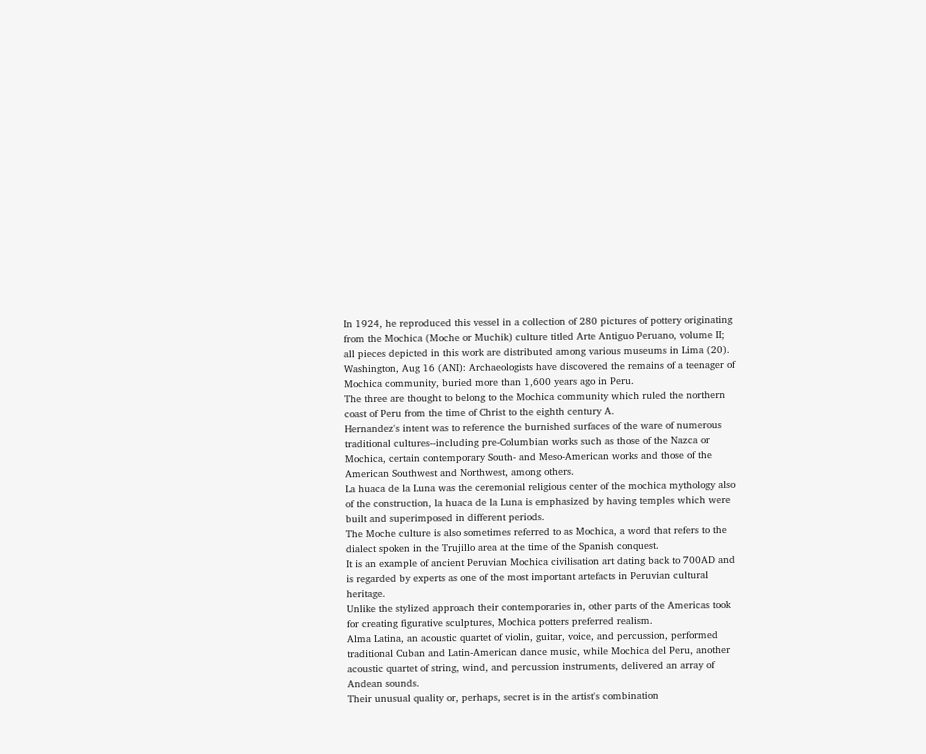In 1924, he reproduced this vessel in a collection of 280 pictures of pottery originating from the Mochica (Moche or Muchik) culture titled Arte Antiguo Peruano, volume II; all pieces depicted in this work are distributed among various museums in Lima (20).
Washington, Aug 16 (ANI): Archaeologists have discovered the remains of a teenager of Mochica community, buried more than 1,600 years ago in Peru.
The three are thought to belong to the Mochica community which ruled the northern coast of Peru from the time of Christ to the eighth century A.
Hernandez's intent was to reference the burnished surfaces of the ware of numerous traditional cultures--including pre-Columbian works such as those of the Nazca or Mochica, certain contemporary South- and Meso-American works and those of the American Southwest and Northwest, among others.
La huaca de la Luna was the ceremonial religious center of the mochica mythology also of the construction, la huaca de la Luna is emphasized by having temples which were built and superimposed in different periods.
The Moche culture is also sometimes referred to as Mochica, a word that refers to the dialect spoken in the Trujillo area at the time of the Spanish conquest.
It is an example of ancient Peruvian Mochica civilisation art dating back to 700AD and is regarded by experts as one of the most important artefacts in Peruvian cultural heritage.
Unlike the stylized approach their contemporaries in, other parts of the Americas took for creating figurative sculptures, Mochica potters preferred realism.
Alma Latina, an acoustic quartet of violin, guitar, voice, and percussion, performed traditional Cuban and Latin-American dance music, while Mochica del Peru, another acoustic quartet of string, wind, and percussion instruments, delivered an array of Andean sounds.
Their unusual quality or, perhaps, secret is in the artist's combination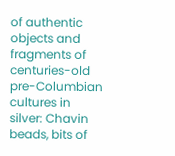of authentic objects and fragments of centuries-old pre-Columbian cultures in silver: Chavin beads, bits of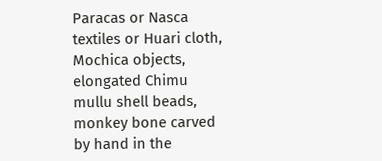Paracas or Nasca textiles or Huari cloth, Mochica objects, elongated Chimu mullu shell beads, monkey bone carved by hand in the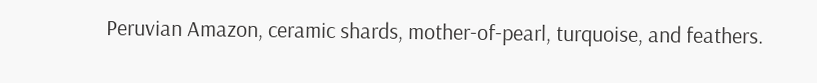Peruvian Amazon, ceramic shards, mother-of-pearl, turquoise, and feathers.